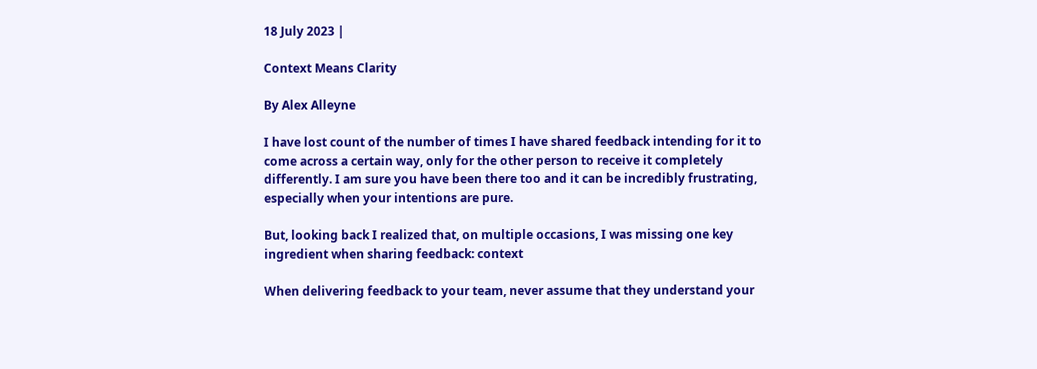18 July 2023 |

Context Means Clarity

By Alex Alleyne

I have lost count of the number of times I have shared feedback intending for it to come across a certain way, only for the other person to receive it completely differently. I am sure you have been there too and it can be incredibly frustrating, especially when your intentions are pure.

But, looking back I realized that, on multiple occasions, I was missing one key ingredient when sharing feedback: context

When delivering feedback to your team, never assume that they understand your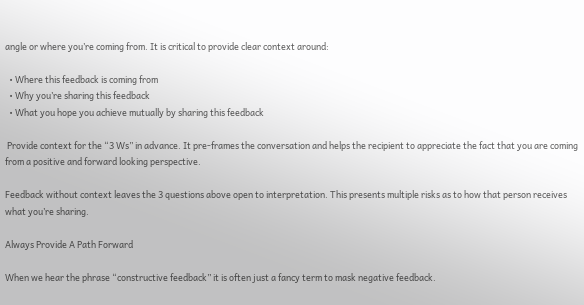angle or where you’re coming from. It is critical to provide clear context around:

  • Where this feedback is coming from
  • Why you’re sharing this feedback
  • What you hope you achieve mutually by sharing this feedback

 Provide context for the “3 Ws” in advance. It pre-frames the conversation and helps the recipient to appreciate the fact that you are coming from a positive and forward looking perspective.

Feedback without context leaves the 3 questions above open to interpretation. This presents multiple risks as to how that person receives what you’re sharing.

Always Provide A Path Forward

When we hear the phrase “constructive feedback” it is often just a fancy term to mask negative feedback.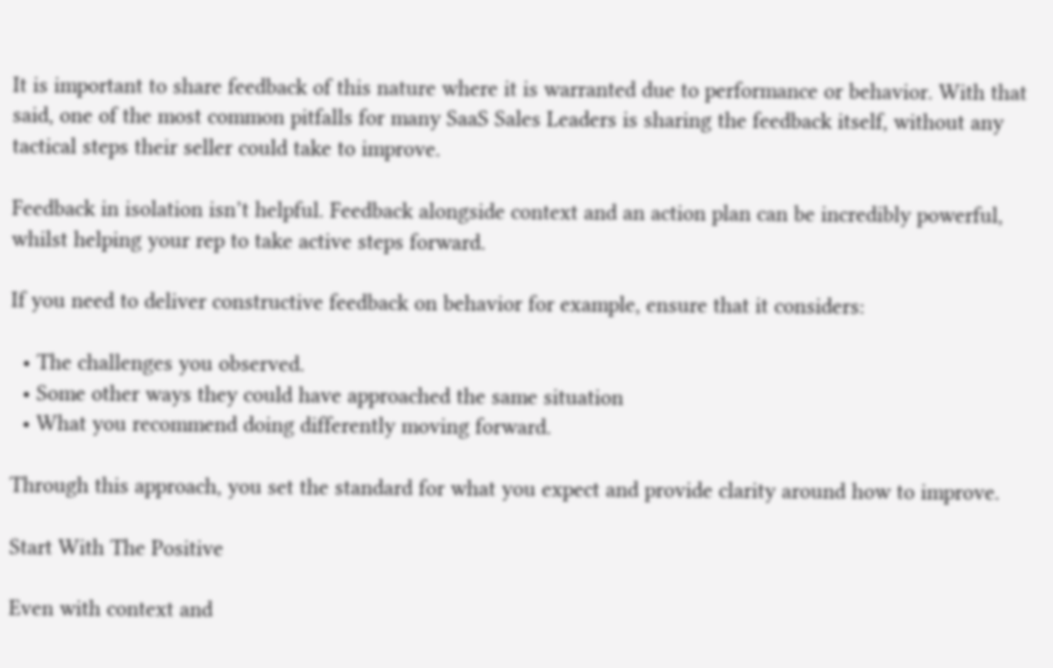It is important to share feedback of this nature where it is warranted due to performance or behavior. With that said, one of the most common pitfalls for many SaaS Sales Leaders is sharing the feedback itself, without any tactical steps their seller could take to improve.

Feedback in isolation isn’t helpful. Feedback alongside context and an action plan can be incredibly powerful, whilst helping your rep to take active steps forward.

If you need to deliver constructive feedback on behavior for example, ensure that it considers:

  • The challenges you observed.
  • Some other ways they could have approached the same situation
  • What you recommend doing differently moving forward.

Through this approach, you set the standard for what you expect and provide clarity around how to improve.

Start With The Positive

Even with context and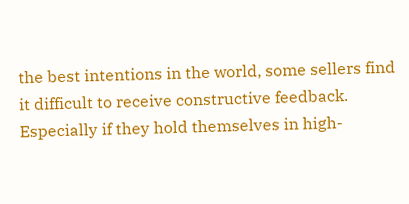the best intentions in the world, some sellers find it difficult to receive constructive feedback. Especially if they hold themselves in high-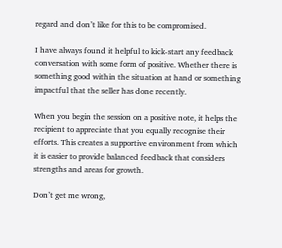regard and don’t like for this to be compromised.

I have always found it helpful to kick-start any feedback conversation with some form of positive. Whether there is something good within the situation at hand or something impactful that the seller has done recently.

When you begin the session on a positive note, it helps the recipient to appreciate that you equally recognise their efforts. This creates a supportive environment from which it is easier to provide balanced feedback that considers strengths and areas for growth.

Don’t get me wrong,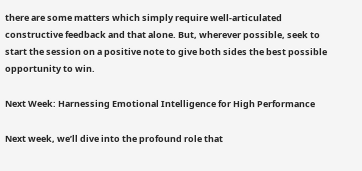there are some matters which simply require well-articulated constructive feedback and that alone. But, wherever possible, seek to start the session on a positive note to give both sides the best possible opportunity to win.

Next Week: Harnessing Emotional Intelligence for High Performance

Next week, we’ll dive into the profound role that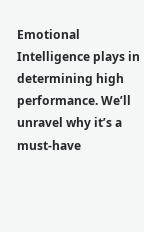Emotional Intelligence plays in determining high performance. We’ll unravel why it’s a must-have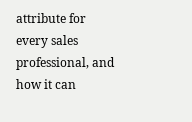attribute for every sales professional, and how it can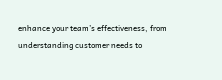enhance your team’s effectiveness, from understanding customer needs to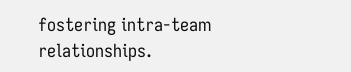fostering intra-team relationships.